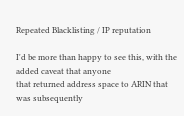Repeated Blacklisting / IP reputation

I'd be more than happy to see this, with the added caveat that anyone
that returned address space to ARIN that was subsequently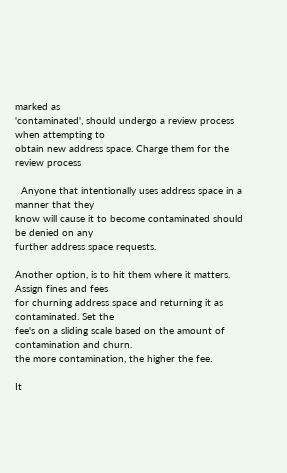marked as
'contaminated', should undergo a review process when attempting to
obtain new address space. Charge them for the review process

  Anyone that intentionally uses address space in a manner that they
know will cause it to become contaminated should be denied on any
further address space requests.

Another option, is to hit them where it matters. Assign fines and fees
for churning address space and returning it as contaminated. Set the
fee's on a sliding scale based on the amount of contamination and churn.
the more contamination, the higher the fee.

It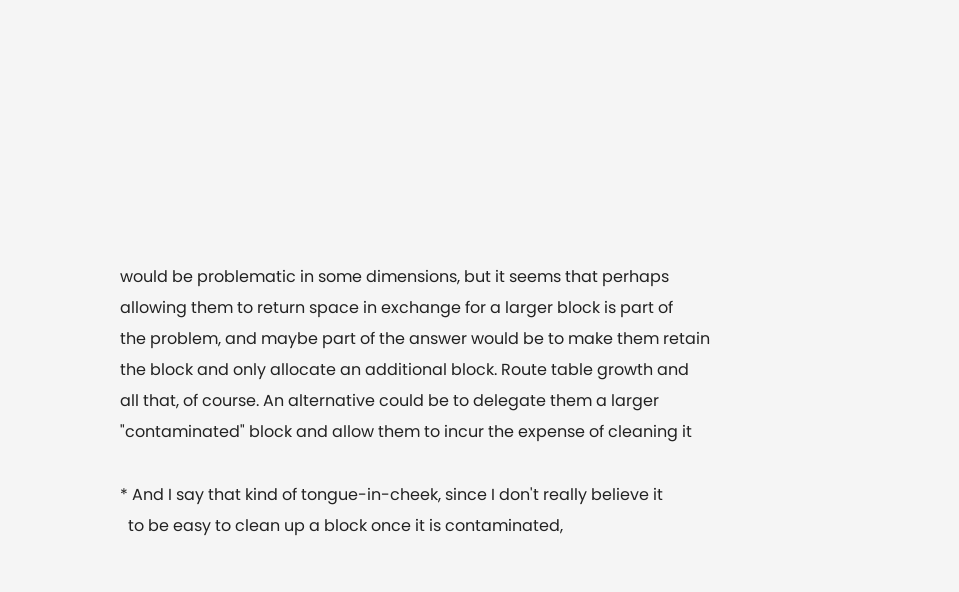would be problematic in some dimensions, but it seems that perhaps
allowing them to return space in exchange for a larger block is part of
the problem, and maybe part of the answer would be to make them retain
the block and only allocate an additional block. Route table growth and
all that, of course. An alternative could be to delegate them a larger
"contaminated" block and allow them to incur the expense of cleaning it

* And I say that kind of tongue-in-cheek, since I don't really believe it
  to be easy to clean up a block once it is contaminated,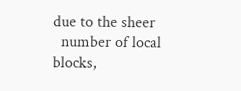due to the sheer
  number of local blocks,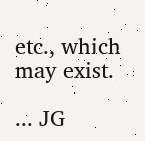etc., which may exist.

... JG